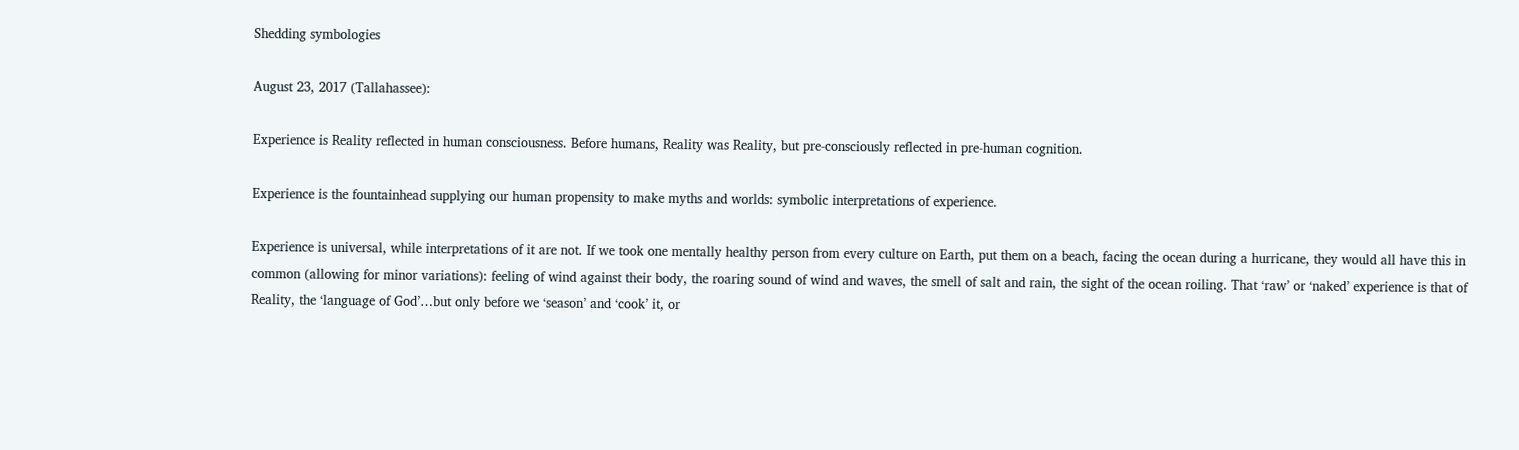Shedding symbologies

August 23, 2017 (Tallahassee):

Experience is Reality reflected in human consciousness. Before humans, Reality was Reality, but pre-consciously reflected in pre-human cognition.

Experience is the fountainhead supplying our human propensity to make myths and worlds: symbolic interpretations of experience.

Experience is universal, while interpretations of it are not. If we took one mentally healthy person from every culture on Earth, put them on a beach, facing the ocean during a hurricane, they would all have this in common (allowing for minor variations): feeling of wind against their body, the roaring sound of wind and waves, the smell of salt and rain, the sight of the ocean roiling. That ‘raw’ or ‘naked’ experience is that of Reality, the ‘language of God’…but only before we ‘season’ and ‘cook’ it, or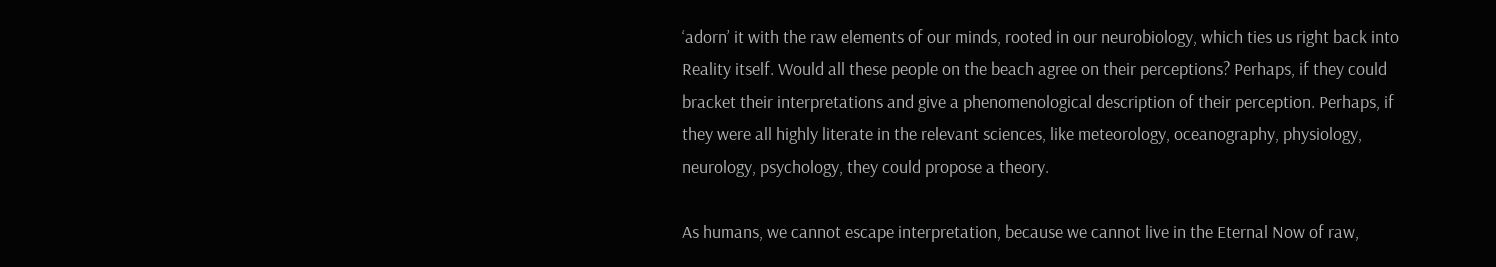‘adorn’ it with the raw elements of our minds, rooted in our neurobiology, which ties us right back into Reality itself. Would all these people on the beach agree on their perceptions? Perhaps, if they could bracket their interpretations and give a phenomenological description of their perception. Perhaps, if they were all highly literate in the relevant sciences, like meteorology, oceanography, physiology, neurology, psychology, they could propose a theory.

As humans, we cannot escape interpretation, because we cannot live in the Eternal Now of raw,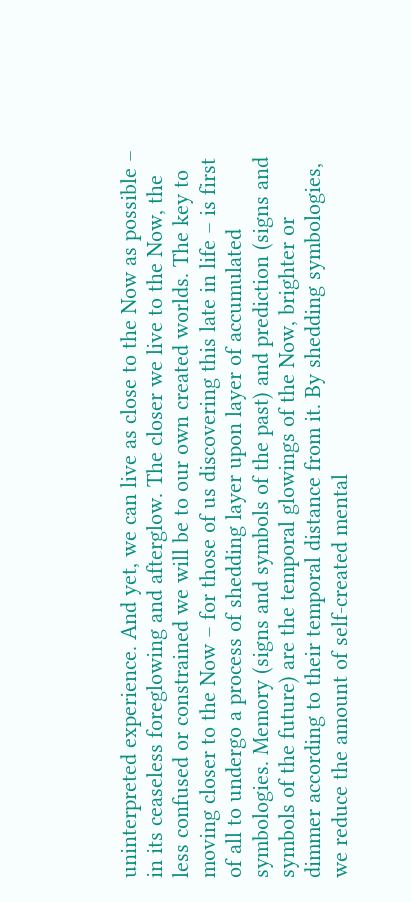uninterpreted experience. And yet, we can live as close to the Now as possible – in its ceaseless foreglowing and afterglow. The closer we live to the Now, the less confused or constrained we will be to our own created worlds. The key to moving closer to the Now – for those of us discovering this late in life – is first of all to undergo a process of shedding layer upon layer of accumulated symbologies. Memory (signs and symbols of the past) and prediction (signs and symbols of the future) are the temporal glowings of the Now, brighter or dimmer according to their temporal distance from it. By shedding symbologies, we reduce the amount of self-created mental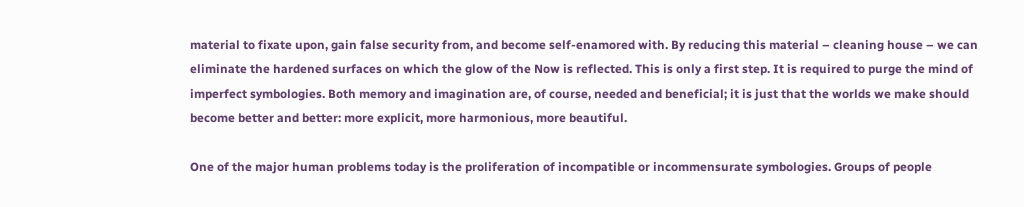material to fixate upon, gain false security from, and become self-enamored with. By reducing this material – cleaning house – we can eliminate the hardened surfaces on which the glow of the Now is reflected. This is only a first step. It is required to purge the mind of imperfect symbologies. Both memory and imagination are, of course, needed and beneficial; it is just that the worlds we make should become better and better: more explicit, more harmonious, more beautiful.

One of the major human problems today is the proliferation of incompatible or incommensurate symbologies. Groups of people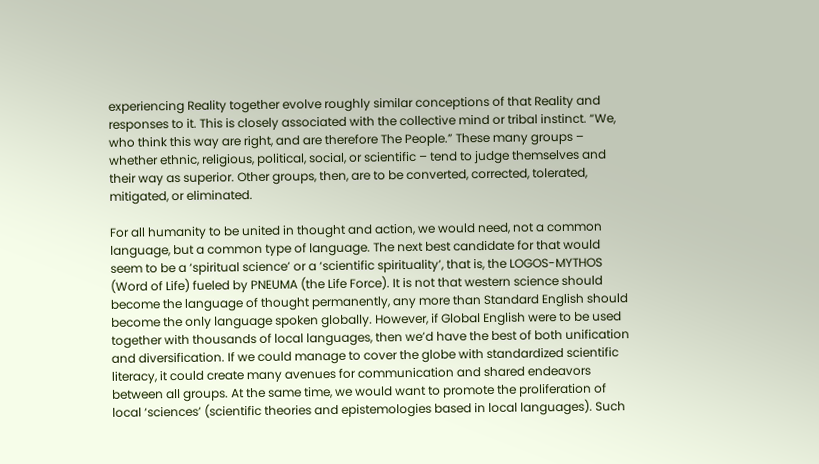experiencing Reality together evolve roughly similar conceptions of that Reality and responses to it. This is closely associated with the collective mind or tribal instinct. “We, who think this way are right, and are therefore The People.” These many groups – whether ethnic, religious, political, social, or scientific – tend to judge themselves and their way as superior. Other groups, then, are to be converted, corrected, tolerated, mitigated, or eliminated.

For all humanity to be united in thought and action, we would need, not a common language, but a common type of language. The next best candidate for that would seem to be a ‘spiritual science’ or a ‘scientific spirituality’, that is, the LOGOS-MYTHOS (Word of Life) fueled by PNEUMA (the Life Force). It is not that western science should become the language of thought permanently, any more than Standard English should become the only language spoken globally. However, if Global English were to be used together with thousands of local languages, then we’d have the best of both unification and diversification. If we could manage to cover the globe with standardized scientific literacy, it could create many avenues for communication and shared endeavors between all groups. At the same time, we would want to promote the proliferation of local ‘sciences’ (scientific theories and epistemologies based in local languages). Such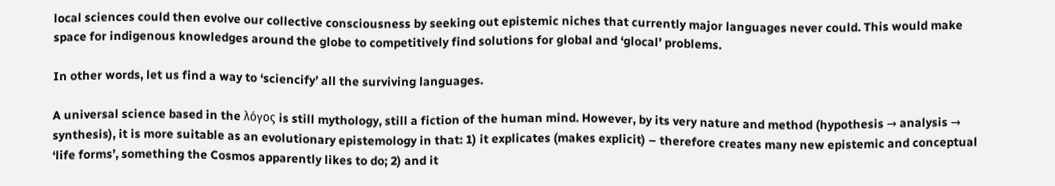local sciences could then evolve our collective consciousness by seeking out epistemic niches that currently major languages never could. This would make space for indigenous knowledges around the globe to competitively find solutions for global and ‘glocal’ problems.

In other words, let us find a way to ‘sciencify’ all the surviving languages.

A universal science based in the λóγος is still mythology, still a fiction of the human mind. However, by its very nature and method (hypothesis → analysis → synthesis), it is more suitable as an evolutionary epistemology in that: 1) it explicates (makes explicit) – therefore creates many new epistemic and conceptual ‘life forms’, something the Cosmos apparently likes to do; 2) and it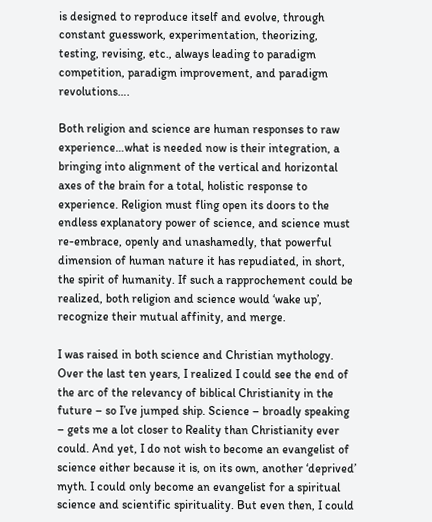is designed to reproduce itself and evolve, through constant guesswork, experimentation, theorizing, testing, revising, etc., always leading to paradigm competition, paradigm improvement, and paradigm revolutions….

Both religion and science are human responses to raw experience…what is needed now is their integration, a bringing into alignment of the vertical and horizontal axes of the brain for a total, holistic response to experience. Religion must fling open its doors to the endless explanatory power of science, and science must re-embrace, openly and unashamedly, that powerful dimension of human nature it has repudiated, in short, the spirit of humanity. If such a rapprochement could be realized, both religion and science would ‘wake up’, recognize their mutual affinity, and merge.

I was raised in both science and Christian mythology. Over the last ten years, I realized I could see the end of the arc of the relevancy of biblical Christianity in the future – so I’ve jumped ship. Science – broadly speaking – gets me a lot closer to Reality than Christianity ever could. And yet, I do not wish to become an evangelist of science either because it is, on its own, another ‘deprived’ myth. I could only become an evangelist for a spiritual science and scientific spirituality. But even then, I could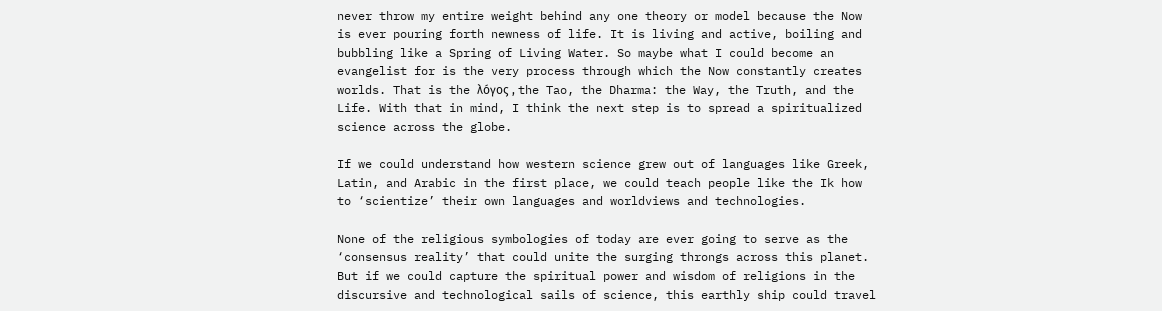never throw my entire weight behind any one theory or model because the Now is ever pouring forth newness of life. It is living and active, boiling and bubbling like a Spring of Living Water. So maybe what I could become an evangelist for is the very process through which the Now constantly creates worlds. That is the λóγος , the Tao, the Dharma: the Way, the Truth, and the Life. With that in mind, I think the next step is to spread a spiritualized science across the globe.

If we could understand how western science grew out of languages like Greek, Latin, and Arabic in the first place, we could teach people like the Ik how to ‘scientize’ their own languages and worldviews and technologies.

None of the religious symbologies of today are ever going to serve as the ‘consensus reality’ that could unite the surging throngs across this planet. But if we could capture the spiritual power and wisdom of religions in the discursive and technological sails of science, this earthly ship could travel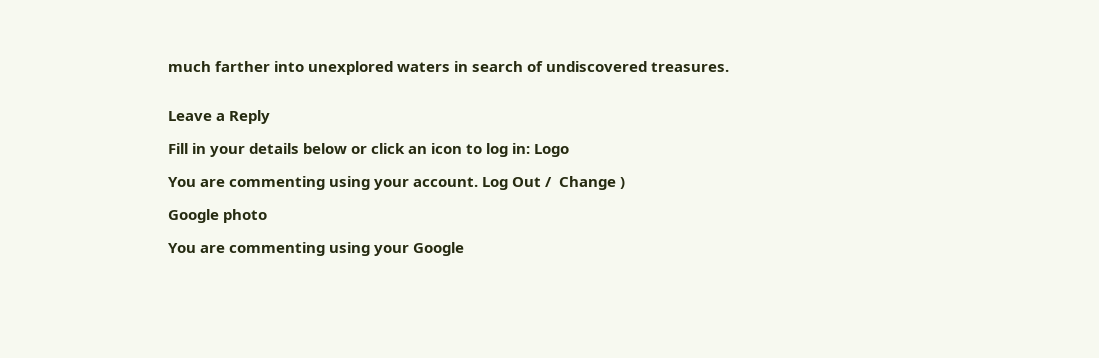much farther into unexplored waters in search of undiscovered treasures.


Leave a Reply

Fill in your details below or click an icon to log in: Logo

You are commenting using your account. Log Out /  Change )

Google photo

You are commenting using your Google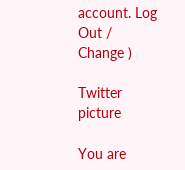account. Log Out /  Change )

Twitter picture

You are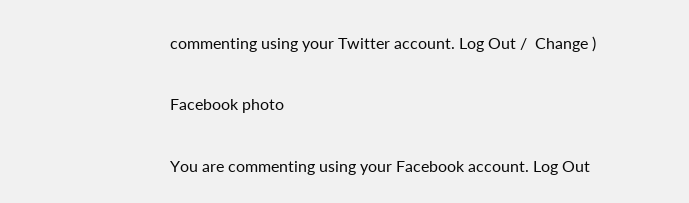commenting using your Twitter account. Log Out /  Change )

Facebook photo

You are commenting using your Facebook account. Log Out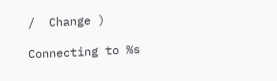/  Change )

Connecting to %s